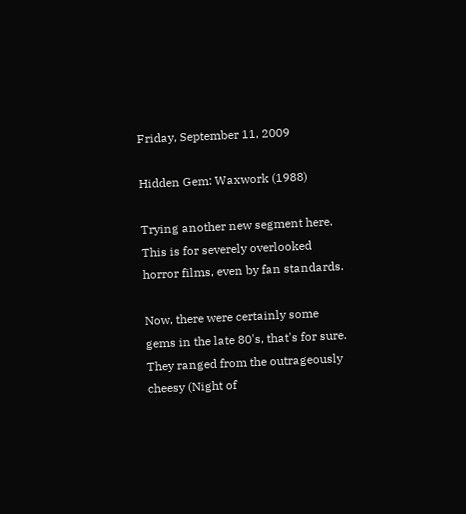Friday, September 11, 2009

Hidden Gem: Waxwork (1988)

Trying another new segment here. This is for severely overlooked horror films, even by fan standards.

Now, there were certainly some gems in the late 80's, that's for sure. They ranged from the outrageously cheesy (Night of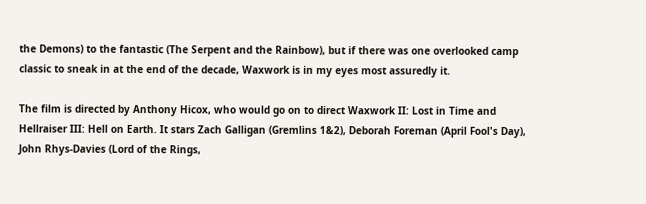the Demons) to the fantastic (The Serpent and the Rainbow), but if there was one overlooked camp classic to sneak in at the end of the decade, Waxwork is in my eyes most assuredly it.

The film is directed by Anthony Hicox, who would go on to direct Waxwork II: Lost in Time and Hellraiser III: Hell on Earth. It stars Zach Galligan (Gremlins 1&2), Deborah Foreman (April Fool's Day), John Rhys-Davies (Lord of the Rings,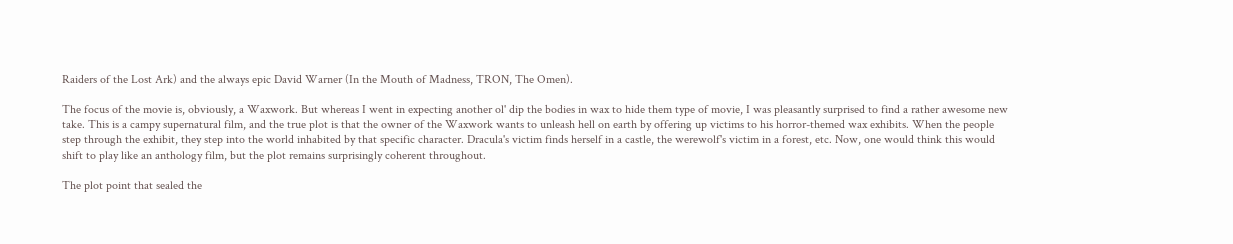Raiders of the Lost Ark) and the always epic David Warner (In the Mouth of Madness, TRON, The Omen).

The focus of the movie is, obviously, a Waxwork. But whereas I went in expecting another ol' dip the bodies in wax to hide them type of movie, I was pleasantly surprised to find a rather awesome new take. This is a campy supernatural film, and the true plot is that the owner of the Waxwork wants to unleash hell on earth by offering up victims to his horror-themed wax exhibits. When the people step through the exhibit, they step into the world inhabited by that specific character. Dracula's victim finds herself in a castle, the werewolf's victim in a forest, etc. Now, one would think this would shift to play like an anthology film, but the plot remains surprisingly coherent throughout.

The plot point that sealed the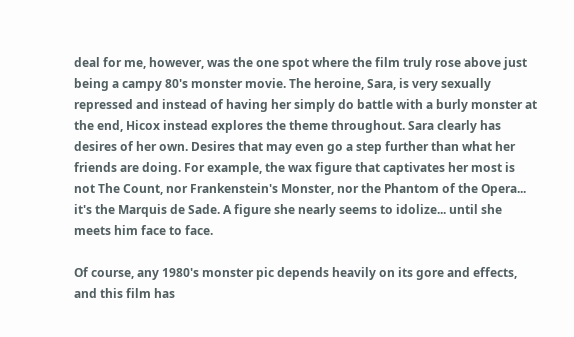deal for me, however, was the one spot where the film truly rose above just being a campy 80's monster movie. The heroine, Sara, is very sexually repressed and instead of having her simply do battle with a burly monster at the end, Hicox instead explores the theme throughout. Sara clearly has desires of her own. Desires that may even go a step further than what her friends are doing. For example, the wax figure that captivates her most is not The Count, nor Frankenstein's Monster, nor the Phantom of the Opera... it's the Marquis de Sade. A figure she nearly seems to idolize... until she meets him face to face.

Of course, any 1980's monster pic depends heavily on its gore and effects, and this film has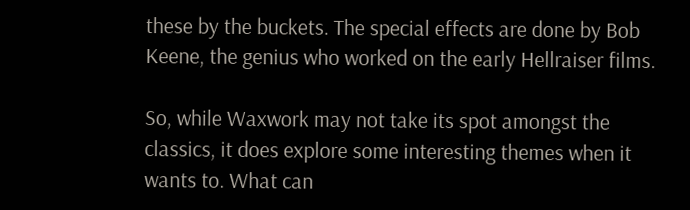these by the buckets. The special effects are done by Bob Keene, the genius who worked on the early Hellraiser films.

So, while Waxwork may not take its spot amongst the classics, it does explore some interesting themes when it wants to. What can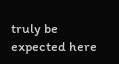truly be expected here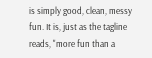is simply good, clean, messy fun. It is, just as the tagline reads, "more fun than a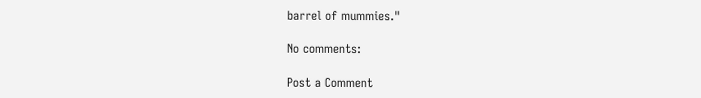barrel of mummies."

No comments:

Post a Comment